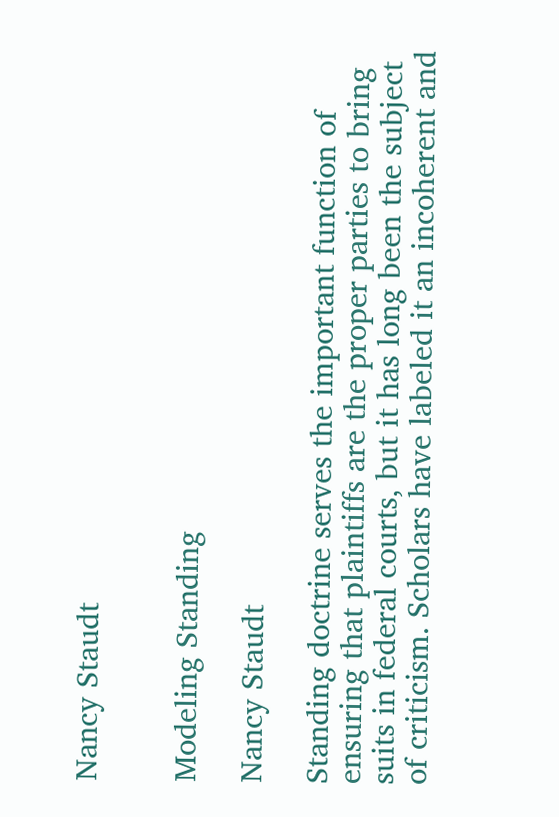Nancy Staudt


Modeling Standing

Nancy Staudt

Standing doctrine serves the important function of ensuring that plaintiffs are the proper parties to bring suits in federal courts, but it has long been the subject of criticism. Scholars have labeled it an incoherent and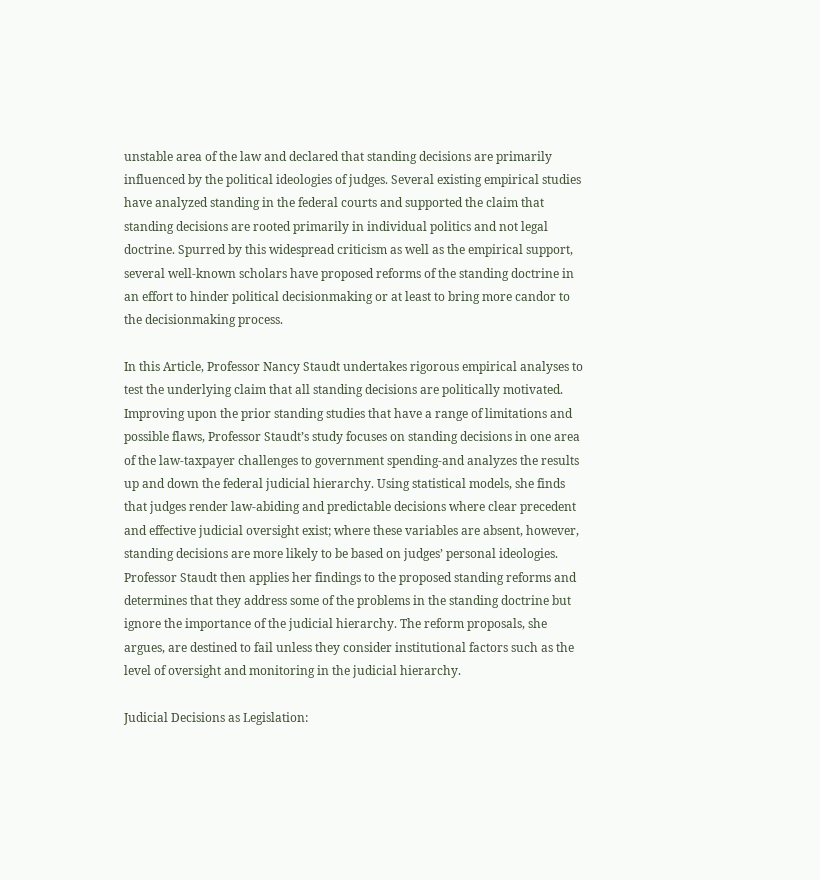unstable area of the law and declared that standing decisions are primarily influenced by the political ideologies of judges. Several existing empirical studies have analyzed standing in the federal courts and supported the claim that standing decisions are rooted primarily in individual politics and not legal doctrine. Spurred by this widespread criticism as well as the empirical support, several well-known scholars have proposed reforms of the standing doctrine in an effort to hinder political decisionmaking or at least to bring more candor to the decisionmaking process.

In this Article, Professor Nancy Staudt undertakes rigorous empirical analyses to test the underlying claim that all standing decisions are politically motivated. Improving upon the prior standing studies that have a range of limitations and possible flaws, Professor Staudt’s study focuses on standing decisions in one area of the law-taxpayer challenges to government spending-and analyzes the results up and down the federal judicial hierarchy. Using statistical models, she finds that judges render law-abiding and predictable decisions where clear precedent and effective judicial oversight exist; where these variables are absent, however, standing decisions are more likely to be based on judges’ personal ideologies. Professor Staudt then applies her findings to the proposed standing reforms and determines that they address some of the problems in the standing doctrine but ignore the importance of the judicial hierarchy. The reform proposals, she argues, are destined to fail unless they consider institutional factors such as the level of oversight and monitoring in the judicial hierarchy.

Judicial Decisions as Legislation: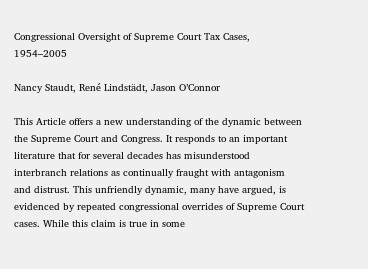Congressional Oversight of Supreme Court Tax Cases, 1954–2005

Nancy Staudt, René Lindstädt, Jason O’Connor

This Article offers a new understanding of the dynamic between the Supreme Court and Congress. It responds to an important literature that for several decades has misunderstood interbranch relations as continually fraught with antagonism and distrust. This unfriendly dynamic, many have argued, is evidenced by repeated congressional overrides of Supreme Court cases. While this claim is true in some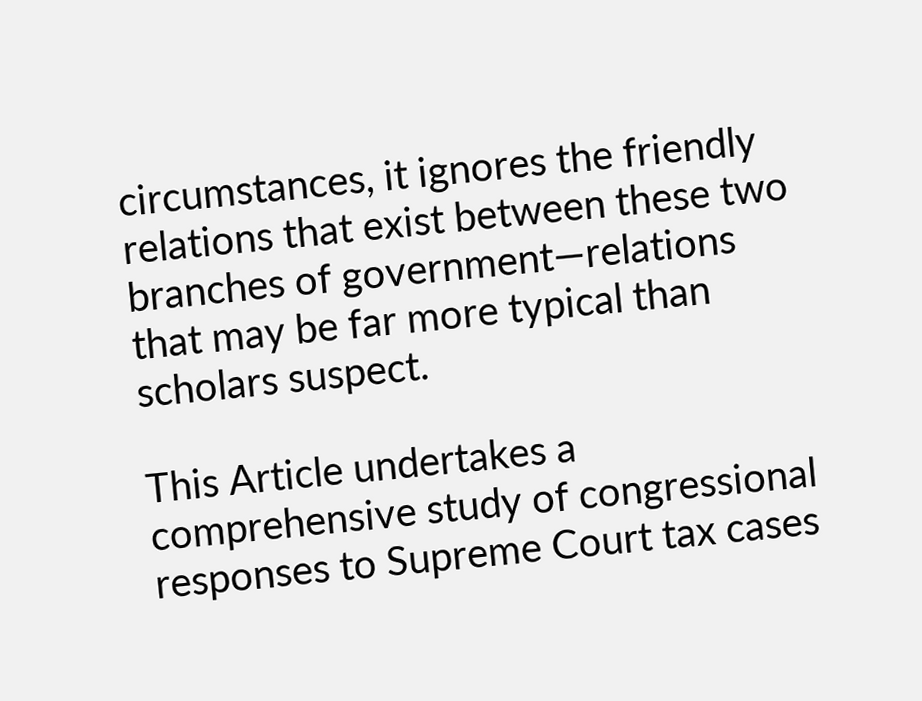circumstances, it ignores the friendly relations that exist between these two branches of government—relations that may be far more typical than scholars suspect.

This Article undertakes a comprehensive study of congressional responses to Supreme Court tax cases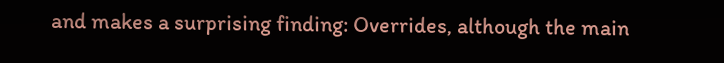and makes a surprising finding: Overrides, although the main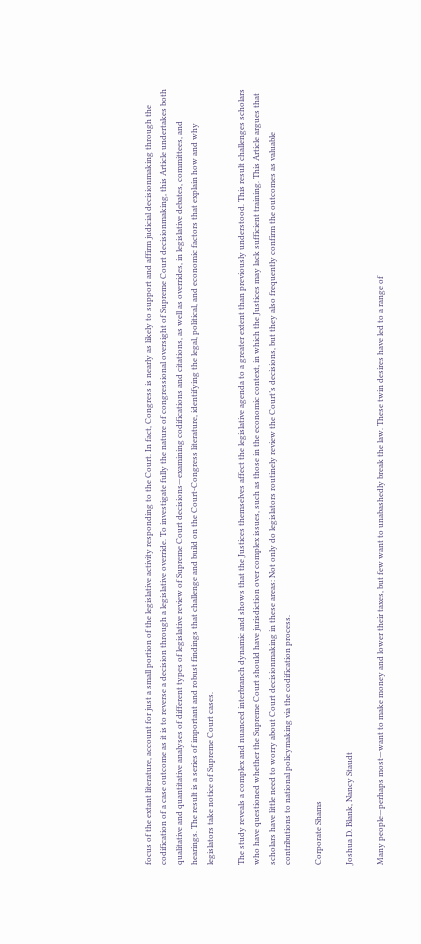focus of the extant literature, account for just a small portion of the legislative activity responding to the Court. In fact, Congress is nearly as likely to support and affirm judicial decisionmaking through the codification of a case outcome as it is to reverse a decision through a legislative override. To investigate fully the nature of congressional oversight of Supreme Court decisionmaking, this Article undertakes both qualitative and quantitative analyses of different types of legislative review of Supreme Court decisions—examining codifications and citations, as well as overrides, in legislative debates, committees, and hearings. The result is a series of important and robust findings that challenge and build on the Court-Congress literature, identifying the legal, political, and economic factors that explain how and why legislators take notice of Supreme Court cases.

The study reveals a complex and nuanced interbranch dynamic and shows that the Justices themselves affect the legislative agenda to a greater extent than previously understood. This result challenges scholars who have questioned whether the Supreme Court should have jurisdiction over complex issues, such as those in the economic context, in which the Justices may lack sufficient training. This Article argues that scholars have little need to worry about Court decisionmaking in these areas: Not only do legislators routinely review the Court’s decisions, but they also frequently confirm the outcomes as valuable contributions to national policymaking via the codification process.

Corporate Shams

Joshua D. Blank, Nancy Staudt

Many people—perhaps most—want to make money and lower their taxes, but few want to unabashedly break the law. These twin desires have led to a range of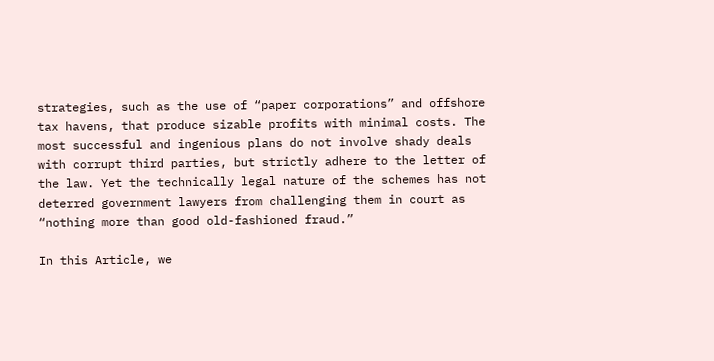strategies, such as the use of “paper corporations” and offshore tax havens, that produce sizable profits with minimal costs. The most successful and ingenious plans do not involve shady deals with corrupt third parties, but strictly adhere to the letter of the law. Yet the technically legal nature of the schemes has not deterred government lawyers from challenging them in court as “nothing more than good old-fashioned fraud.”

In this Article, we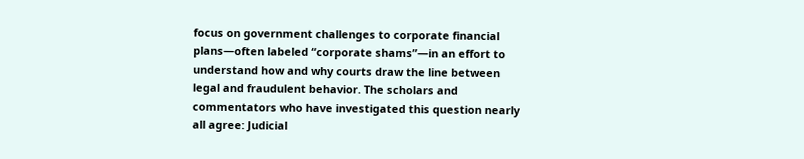focus on government challenges to corporate financial plans—often labeled “corporate shams”—in an effort to understand how and why courts draw the line between legal and fraudulent behavior. The scholars and commentators who have investigated this question nearly all agree: Judicial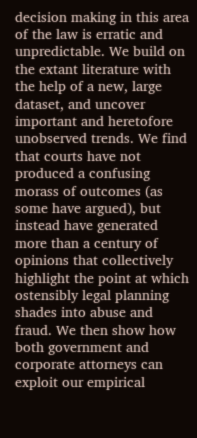decision making in this area of the law is erratic and unpredictable. We build on the extant literature with the help of a new, large dataset, and uncover important and heretofore unobserved trends. We find that courts have not produced a confusing morass of outcomes (as some have argued), but instead have generated more than a century of opinions that collectively highlight the point at which ostensibly legal planning shades into abuse and fraud. We then show how both government and corporate attorneys can exploit our empirical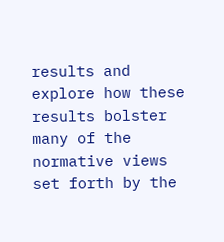results and explore how these results bolster many of the normative views set forth by the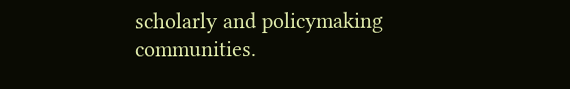scholarly and policymaking communities.